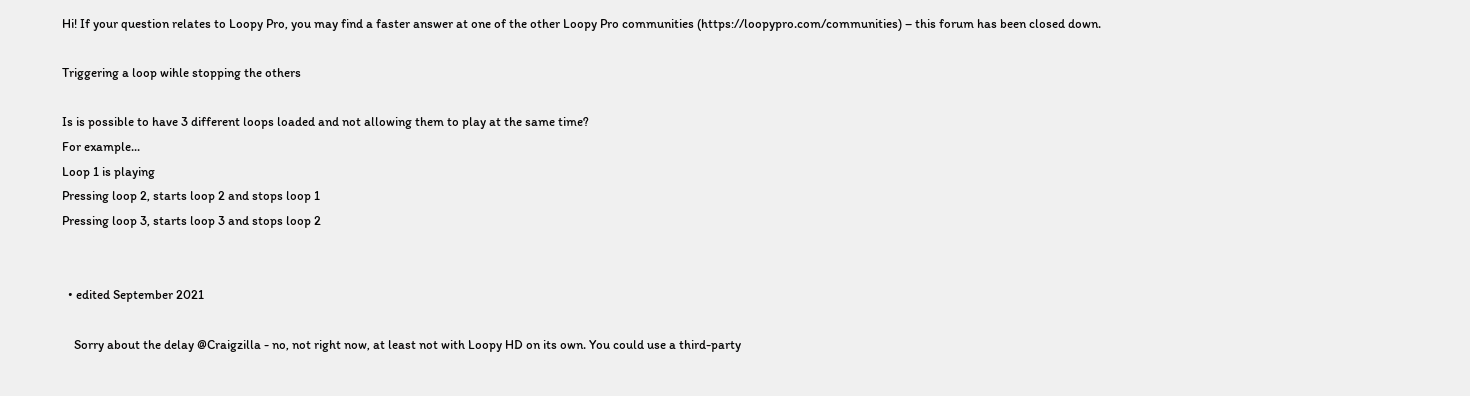Hi! If your question relates to Loopy Pro, you may find a faster answer at one of the other Loopy Pro communities (https://loopypro.com/communities) – this forum has been closed down.

Triggering a loop wihle stopping the others

Is is possible to have 3 different loops loaded and not allowing them to play at the same time?
For example...
Loop 1 is playing
Pressing loop 2, starts loop 2 and stops loop 1
Pressing loop 3, starts loop 3 and stops loop 2


  • edited September 2021

    Sorry about the delay @Craigzilla - no, not right now, at least not with Loopy HD on its own. You could use a third-party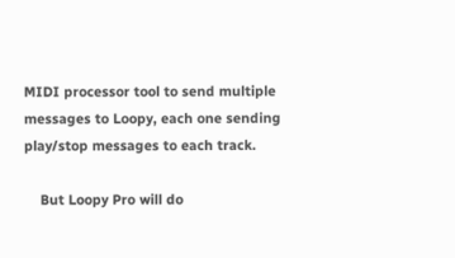MIDI processor tool to send multiple messages to Loopy, each one sending play/stop messages to each track.

    But Loopy Pro will do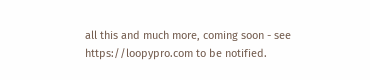all this and much more, coming soon - see https://loopypro.com to be notified.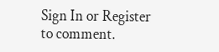Sign In or Register to comment.